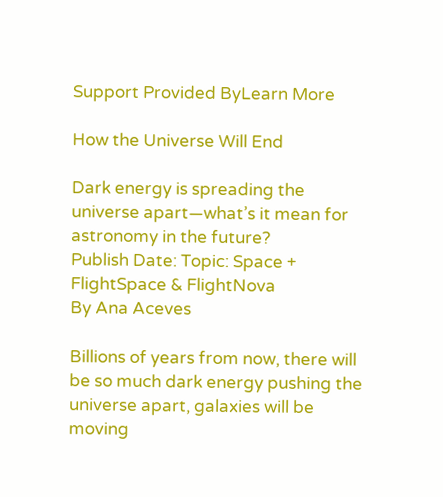Support Provided ByLearn More

How the Universe Will End

Dark energy is spreading the universe apart—what’s it mean for astronomy in the future?
Publish Date: Topic: Space + FlightSpace & FlightNova
By Ana Aceves

Billions of years from now, there will be so much dark energy pushing the universe apart, galaxies will be moving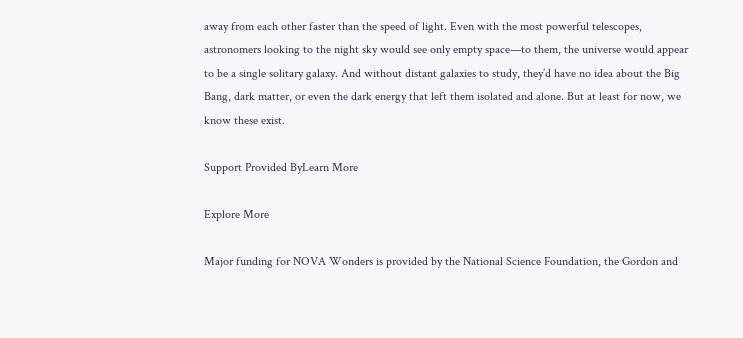away from each other faster than the speed of light. Even with the most powerful telescopes, astronomers looking to the night sky would see only empty space—to them, the universe would appear to be a single solitary galaxy. And without distant galaxies to study, they’d have no idea about the Big Bang, dark matter, or even the dark energy that left them isolated and alone. But at least for now, we know these exist.

Support Provided ByLearn More

Explore More

Major funding for NOVA Wonders is provided by the National Science Foundation, the Gordon and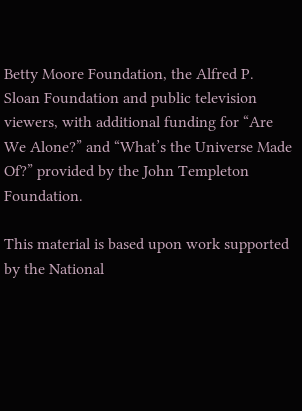Betty Moore Foundation, the Alfred P. Sloan Foundation and public television viewers, with additional funding for “Are We Alone?” and “What’s the Universe Made Of?” provided by the John Templeton Foundation.

This material is based upon work supported by the National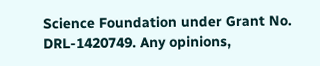Science Foundation under Grant No. DRL-1420749. Any opinions,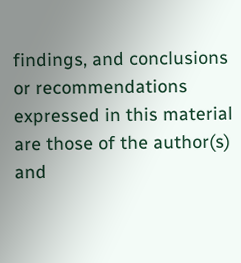findings, and conclusions or recommendations expressed in this material are those of the author(s) and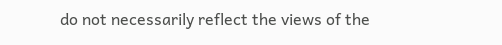do not necessarily reflect the views of the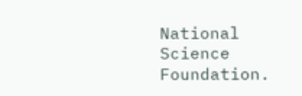National Science Foundation.